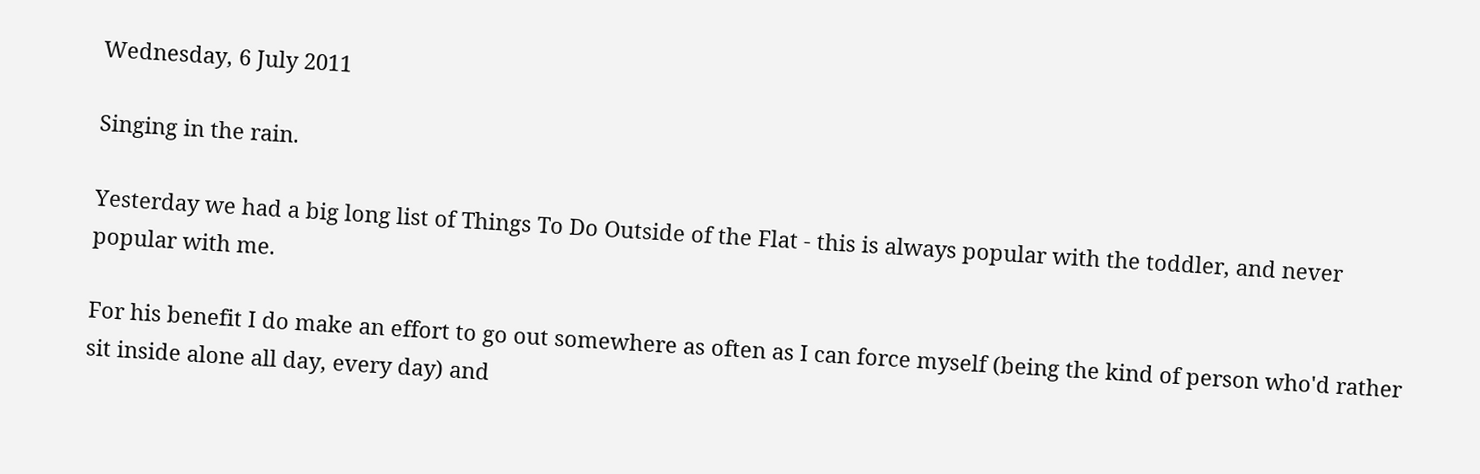Wednesday, 6 July 2011

Singing in the rain.

Yesterday we had a big long list of Things To Do Outside of the Flat - this is always popular with the toddler, and never popular with me.

For his benefit I do make an effort to go out somewhere as often as I can force myself (being the kind of person who'd rather sit inside alone all day, every day) and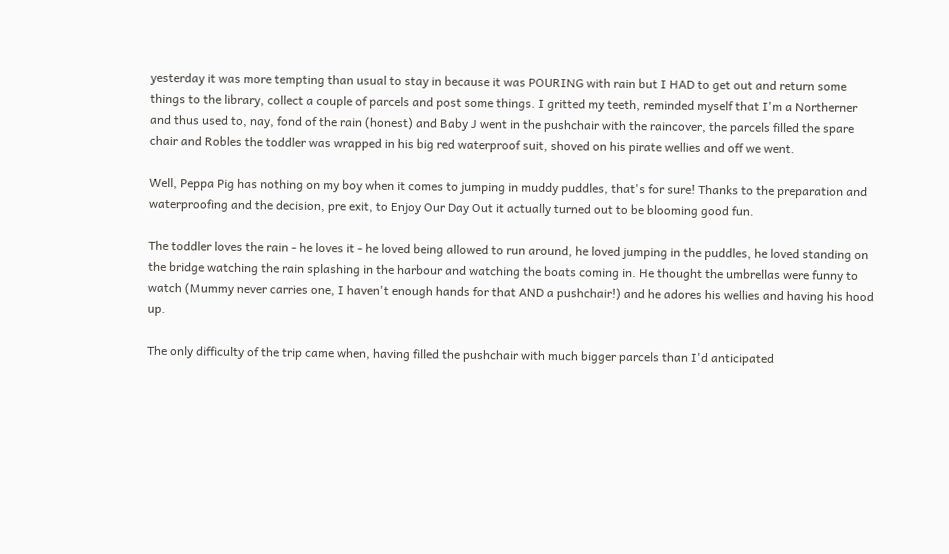yesterday it was more tempting than usual to stay in because it was POURING with rain but I HAD to get out and return some things to the library, collect a couple of parcels and post some things. I gritted my teeth, reminded myself that I'm a Northerner and thus used to, nay, fond of the rain (honest) and Baby J went in the pushchair with the raincover, the parcels filled the spare chair and Robles the toddler was wrapped in his big red waterproof suit, shoved on his pirate wellies and off we went.

Well, Peppa Pig has nothing on my boy when it comes to jumping in muddy puddles, that's for sure! Thanks to the preparation and waterproofing and the decision, pre exit, to Enjoy Our Day Out it actually turned out to be blooming good fun.

The toddler loves the rain - he loves it - he loved being allowed to run around, he loved jumping in the puddles, he loved standing on the bridge watching the rain splashing in the harbour and watching the boats coming in. He thought the umbrellas were funny to watch (Mummy never carries one, I haven't enough hands for that AND a pushchair!) and he adores his wellies and having his hood  up.

The only difficulty of the trip came when, having filled the pushchair with much bigger parcels than I'd anticipated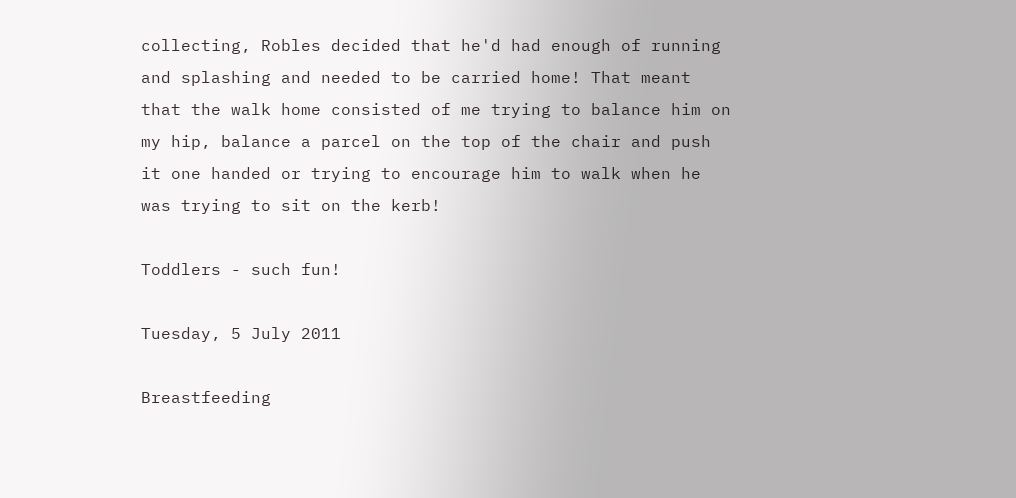collecting, Robles decided that he'd had enough of running and splashing and needed to be carried home! That meant that the walk home consisted of me trying to balance him on my hip, balance a parcel on the top of the chair and push it one handed or trying to encourage him to walk when he was trying to sit on the kerb!

Toddlers - such fun!

Tuesday, 5 July 2011

Breastfeeding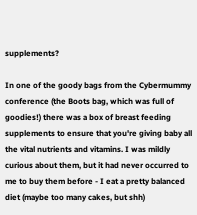supplements?

In one of the goody bags from the Cybermummy conference (the Boots bag, which was full of goodies!) there was a box of breast feeding supplements to ensure that you're giving baby all the vital nutrients and vitamins. I was mildly curious about them, but it had never occurred to me to buy them before - I eat a pretty balanced diet (maybe too many cakes, but shh)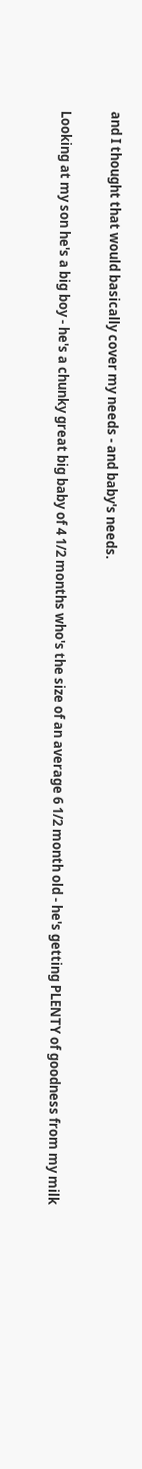and I thought that would basically cover my needs - and baby's needs.

Looking at my son he's a big boy - he's a chunky great big baby of 4 1/2 months who's the size of an average 6 1/2 month old - he's getting PLENTY of goodness from my milk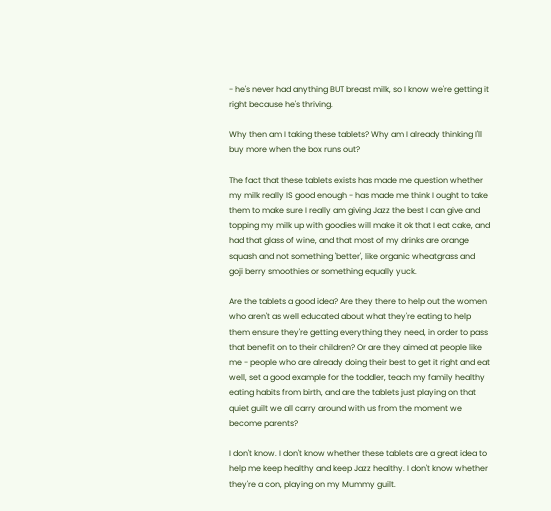- he's never had anything BUT breast milk, so I know we're getting it right because he's thriving.

Why then am I taking these tablets? Why am I already thinking I'll buy more when the box runs out?

The fact that these tablets exists has made me question whether my milk really IS good enough - has made me think I ought to take them to make sure I really am giving Jazz the best I can give and topping my milk up with goodies will make it ok that I eat cake, and had that glass of wine, and that most of my drinks are orange squash and not something 'better', like organic wheatgrass and goji berry smoothies or something equally yuck.

Are the tablets a good idea? Are they there to help out the women who aren't as well educated about what they're eating to help them ensure they're getting everything they need, in order to pass that benefit on to their children? Or are they aimed at people like me - people who are already doing their best to get it right and eat well, set a good example for the toddler, teach my family healthy eating habits from birth, and are the tablets just playing on that quiet guilt we all carry around with us from the moment we become parents?

I don't know. I don't know whether these tablets are a great idea to help me keep healthy and keep Jazz healthy. I don't know whether they're a con, playing on my Mummy guilt.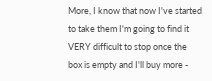More, I know that now I've started to take them I'm going to find it VERY difficult to stop once the box is empty and I'll buy more -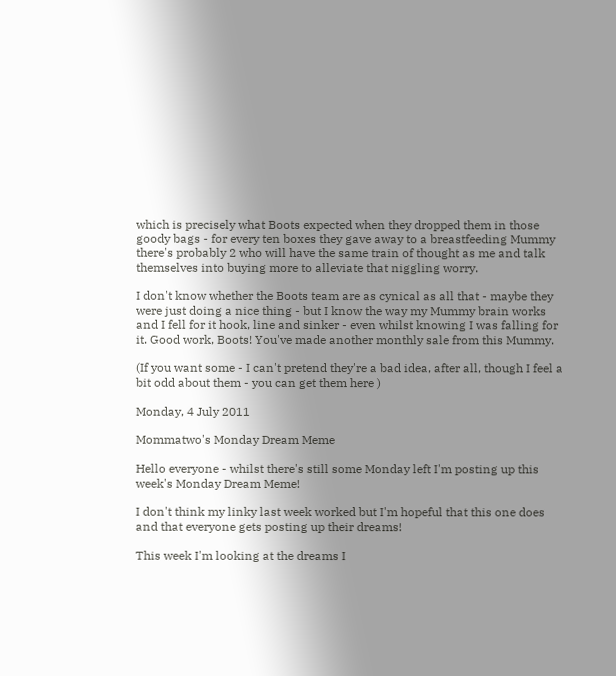which is precisely what Boots expected when they dropped them in those goody bags - for every ten boxes they gave away to a breastfeeding Mummy there's probably 2 who will have the same train of thought as me and talk themselves into buying more to alleviate that niggling worry.

I don't know whether the Boots team are as cynical as all that - maybe they were just doing a nice thing - but I know the way my Mummy brain works and I fell for it hook, line and sinker - even whilst knowing I was falling for it. Good work, Boots! You've made another monthly sale from this Mummy.

(If you want some - I can't pretend they're a bad idea, after all, though I feel a bit odd about them - you can get them here )

Monday, 4 July 2011

Mommatwo's Monday Dream Meme

Hello everyone - whilst there's still some Monday left I'm posting up this week's Monday Dream Meme!

I don't think my linky last week worked but I'm hopeful that this one does and that everyone gets posting up their dreams!

This week I'm looking at the dreams I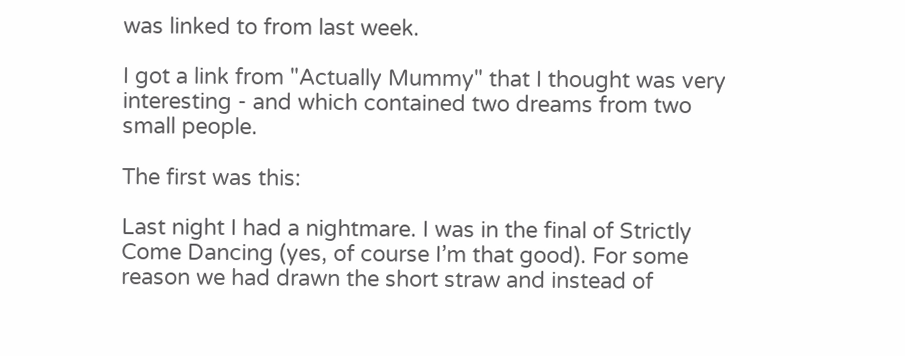was linked to from last week.

I got a link from "Actually Mummy" that I thought was very interesting - and which contained two dreams from two small people.

The first was this:

Last night I had a nightmare. I was in the final of Strictly Come Dancing (yes, of course I’m that good). For some reason we had drawn the short straw and instead of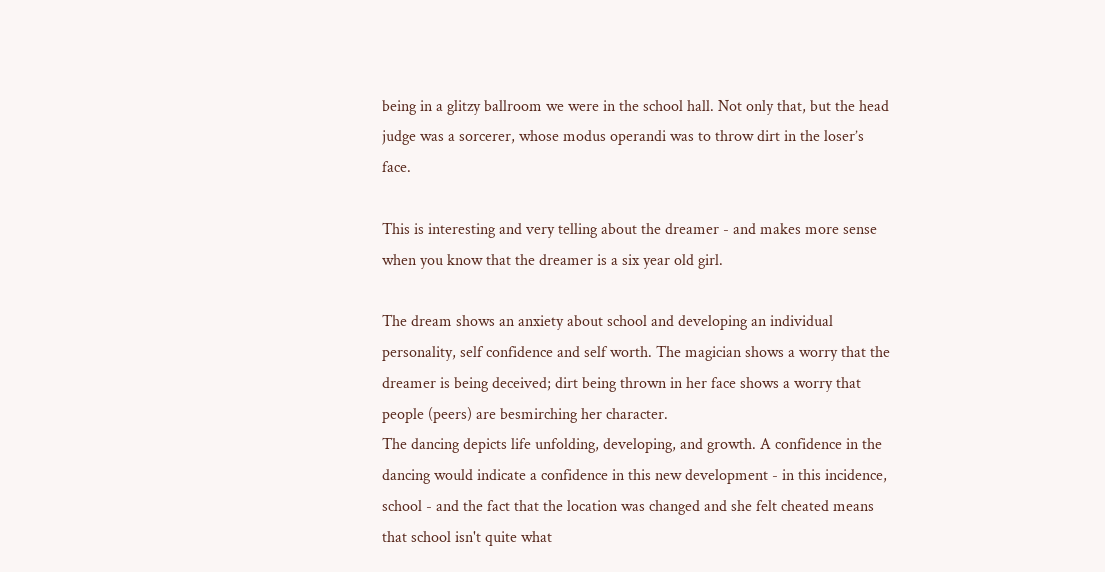being in a glitzy ballroom we were in the school hall. Not only that, but the head judge was a sorcerer, whose modus operandi was to throw dirt in the loser’s face.

This is interesting and very telling about the dreamer - and makes more sense when you know that the dreamer is a six year old girl.

The dream shows an anxiety about school and developing an individual personality, self confidence and self worth. The magician shows a worry that the dreamer is being deceived; dirt being thrown in her face shows a worry that people (peers) are besmirching her character.
The dancing depicts life unfolding, developing, and growth. A confidence in the dancing would indicate a confidence in this new development - in this incidence, school - and the fact that the location was changed and she felt cheated means that school isn't quite what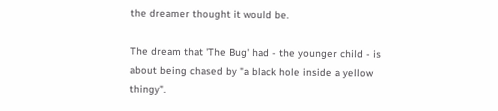the dreamer thought it would be.

The dream that 'The Bug' had - the younger child - is about being chased by "a black hole inside a yellow thingy".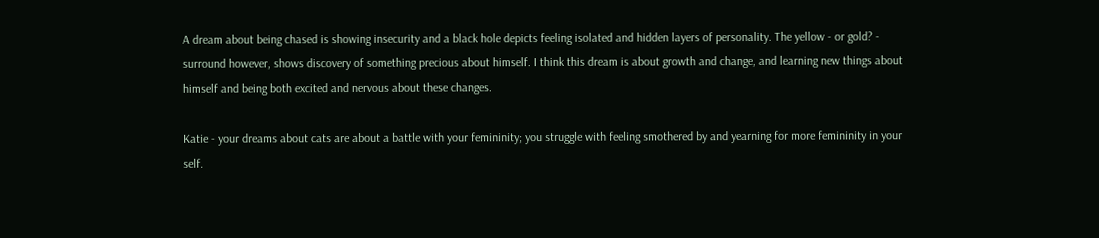A dream about being chased is showing insecurity and a black hole depicts feeling isolated and hidden layers of personality. The yellow - or gold? - surround however, shows discovery of something precious about himself. I think this dream is about growth and change, and learning new things about himself and being both excited and nervous about these changes.

Katie - your dreams about cats are about a battle with your femininity; you struggle with feeling smothered by and yearning for more femininity in your self.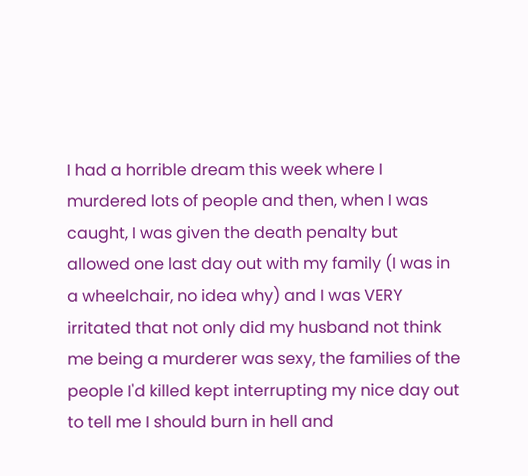I had a horrible dream this week where I murdered lots of people and then, when I was caught, I was given the death penalty but allowed one last day out with my family (I was in a wheelchair, no idea why) and I was VERY irritated that not only did my husband not think me being a murderer was sexy, the families of the people I'd killed kept interrupting my nice day out to tell me I should burn in hell and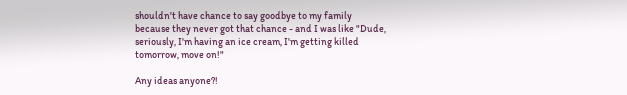shouldn't have chance to say goodbye to my family because they never got that chance - and I was like "Dude, seriously, I'm having an ice cream, I'm getting killed tomorrow, move on!"

Any ideas anyone?!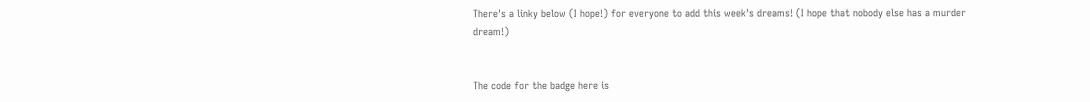There's a linky below (I hope!) for everyone to add this week's dreams! (I hope that nobody else has a murder dream!)


The code for the badge here is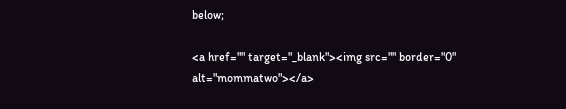below;

<a href="" target="_blank"><img src="" border="0" alt="mommatwo"></a>